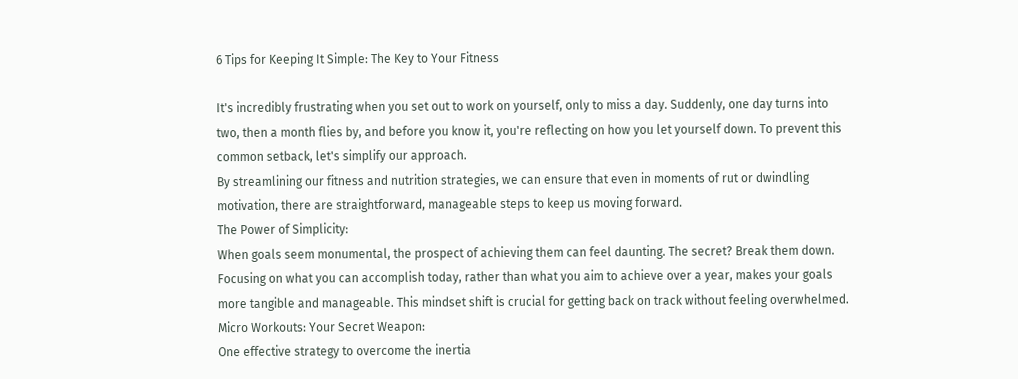6 Tips for Keeping It Simple: The Key to Your Fitness

It's incredibly frustrating when you set out to work on yourself, only to miss a day. Suddenly, one day turns into two, then a month flies by, and before you know it, you're reflecting on how you let yourself down. To prevent this common setback, let's simplify our approach.
By streamlining our fitness and nutrition strategies, we can ensure that even in moments of rut or dwindling motivation, there are straightforward, manageable steps to keep us moving forward.
The Power of Simplicity:
When goals seem monumental, the prospect of achieving them can feel daunting. The secret? Break them down. Focusing on what you can accomplish today, rather than what you aim to achieve over a year, makes your goals more tangible and manageable. This mindset shift is crucial for getting back on track without feeling overwhelmed.
Micro Workouts: Your Secret Weapon:
One effective strategy to overcome the inertia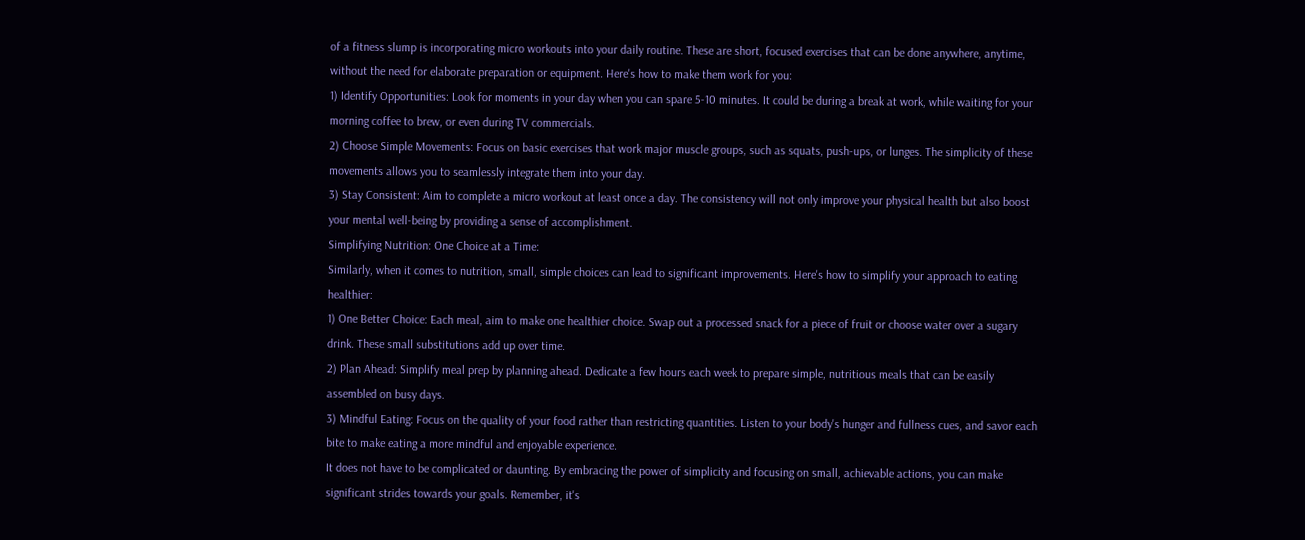of a fitness slump is incorporating micro workouts into your daily routine. These are short, focused exercises that can be done anywhere, anytime, without the need for elaborate preparation or equipment. Here's how to make them work for you:
1) Identify Opportunities: Look for moments in your day when you can spare 5-10 minutes. It could be during a break at work, while waiting for your morning coffee to brew, or even during TV commercials.
2) Choose Simple Movements: Focus on basic exercises that work major muscle groups, such as squats, push-ups, or lunges. The simplicity of these movements allows you to seamlessly integrate them into your day.
3) Stay Consistent: Aim to complete a micro workout at least once a day. The consistency will not only improve your physical health but also boost your mental well-being by providing a sense of accomplishment.
Simplifying Nutrition: One Choice at a Time:
Similarly, when it comes to nutrition, small, simple choices can lead to significant improvements. Here's how to simplify your approach to eating healthier:
1) One Better Choice: Each meal, aim to make one healthier choice. Swap out a processed snack for a piece of fruit or choose water over a sugary drink. These small substitutions add up over time.
2) Plan Ahead: Simplify meal prep by planning ahead. Dedicate a few hours each week to prepare simple, nutritious meals that can be easily assembled on busy days.
3) Mindful Eating: Focus on the quality of your food rather than restricting quantities. Listen to your body's hunger and fullness cues, and savor each bite to make eating a more mindful and enjoyable experience.
It does not have to be complicated or daunting. By embracing the power of simplicity and focusing on small, achievable actions, you can make significant strides towards your goals. Remember, it's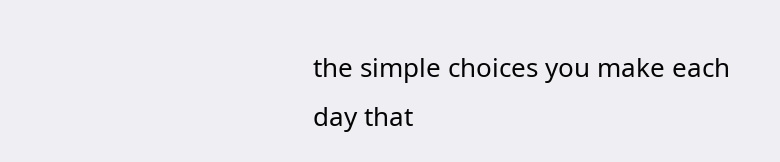the simple choices you make each day that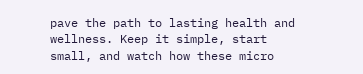pave the path to lasting health and wellness. Keep it simple, start small, and watch how these micro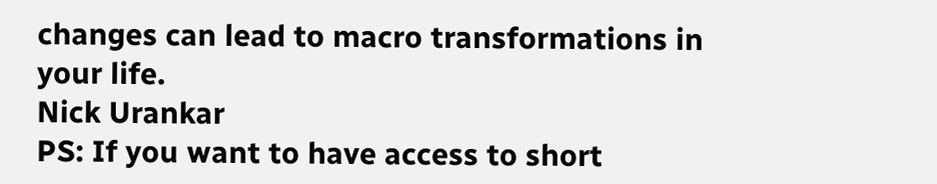changes can lead to macro transformations in your life.
Nick Urankar
PS: If you want to have access to short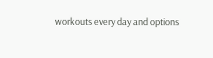workouts every day and options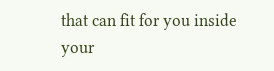that can fit for you inside your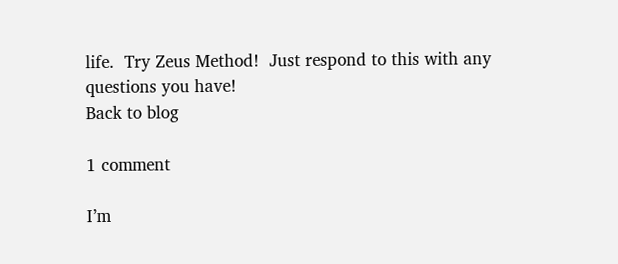life.  Try Zeus Method!  Just respond to this with any questions you have!
Back to blog

1 comment

I’m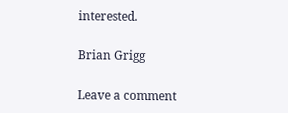interested.

Brian Grigg

Leave a comment